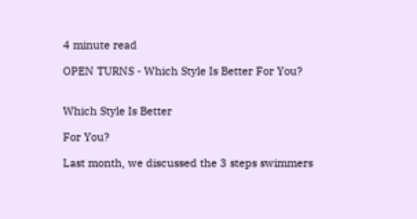4 minute read

OPEN TURNS - Which Style Is Better For You?


Which Style Is Better

For You?

Last month, we discussed the 3 steps swimmers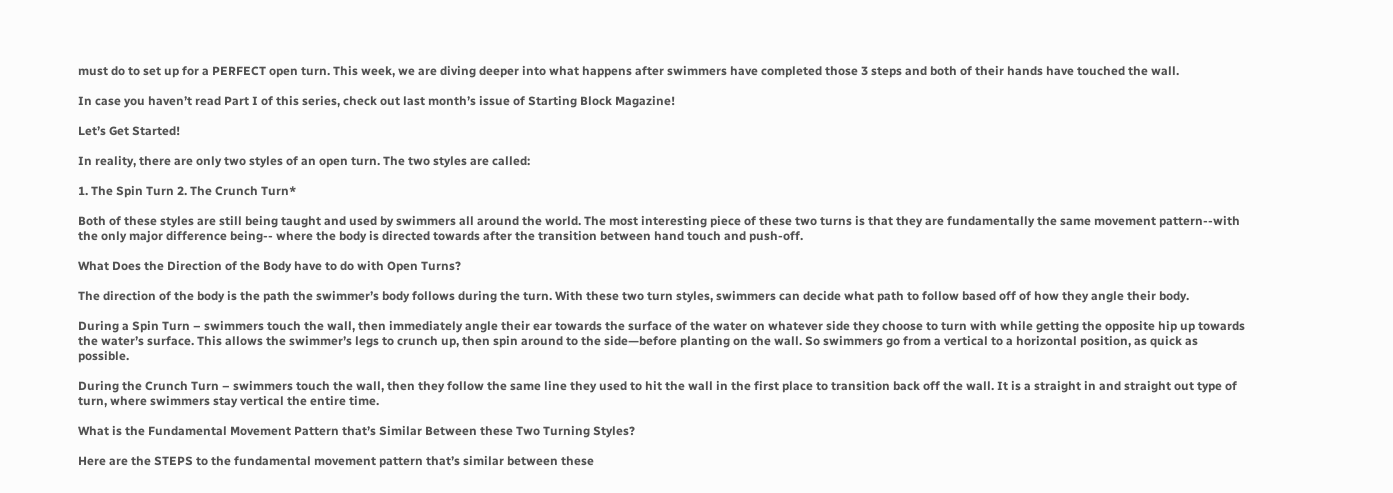must do to set up for a PERFECT open turn. This week, we are diving deeper into what happens after swimmers have completed those 3 steps and both of their hands have touched the wall.

In case you haven’t read Part I of this series, check out last month’s issue of Starting Block Magazine!

Let’s Get Started!

In reality, there are only two styles of an open turn. The two styles are called:

1. The Spin Turn 2. The Crunch Turn*

Both of these styles are still being taught and used by swimmers all around the world. The most interesting piece of these two turns is that they are fundamentally the same movement pattern--with the only major difference being-- where the body is directed towards after the transition between hand touch and push-off.

What Does the Direction of the Body have to do with Open Turns?

The direction of the body is the path the swimmer’s body follows during the turn. With these two turn styles, swimmers can decide what path to follow based off of how they angle their body.

During a Spin Turn – swimmers touch the wall, then immediately angle their ear towards the surface of the water on whatever side they choose to turn with while getting the opposite hip up towards the water’s surface. This allows the swimmer’s legs to crunch up, then spin around to the side—before planting on the wall. So swimmers go from a vertical to a horizontal position, as quick as possible.

During the Crunch Turn – swimmers touch the wall, then they follow the same line they used to hit the wall in the first place to transition back off the wall. It is a straight in and straight out type of turn, where swimmers stay vertical the entire time.

What is the Fundamental Movement Pattern that’s Similar Between these Two Turning Styles?

Here are the STEPS to the fundamental movement pattern that’s similar between these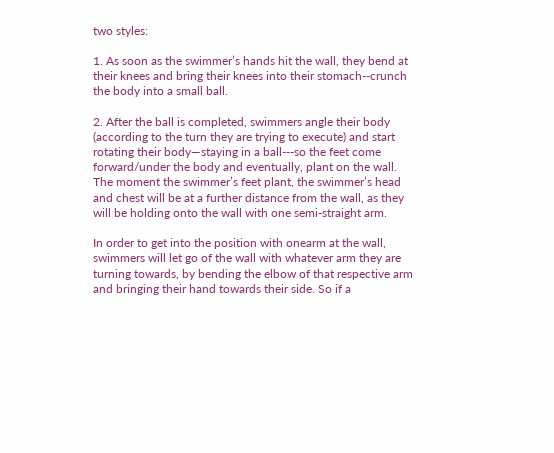two styles:

1. As soon as the swimmer’s hands hit the wall, they bend at their knees and bring their knees into their stomach--crunch the body into a small ball.

2. After the ball is completed, swimmers angle their body (according to the turn they are trying to execute) and start rotating their body—staying in a ball---so the feet come forward/under the body and eventually, plant on the wall. The moment the swimmer’s feet plant, the swimmer’s head and chest will be at a further distance from the wall, as they will be holding onto the wall with one semi-straight arm.

In order to get into the position with onearm at the wall, swimmers will let go of the wall with whatever arm they are turning towards, by bending the elbow of that respective arm and bringing their hand towards their side. So if a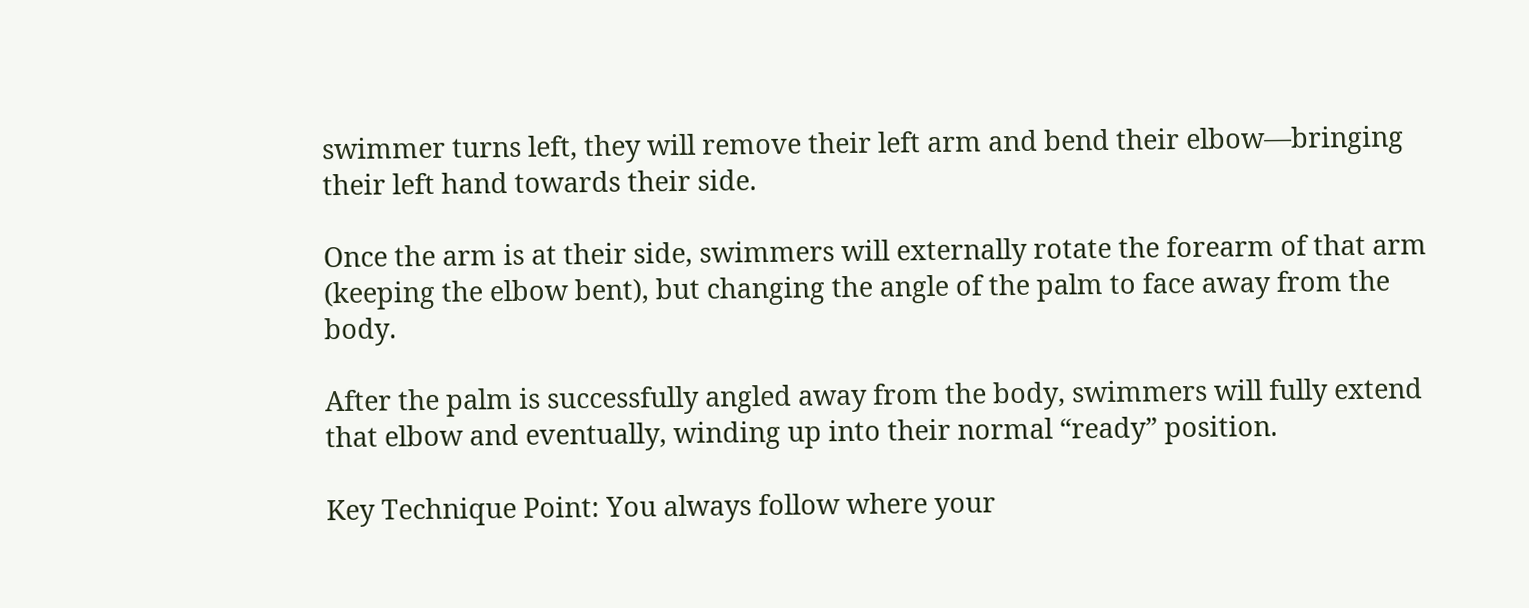swimmer turns left, they will remove their left arm and bend their elbow—bringing their left hand towards their side.

Once the arm is at their side, swimmers will externally rotate the forearm of that arm (keeping the elbow bent), but changing the angle of the palm to face away from the body.

After the palm is successfully angled away from the body, swimmers will fully extend that elbow and eventually, winding up into their normal “ready” position.

Key Technique Point: You always follow where your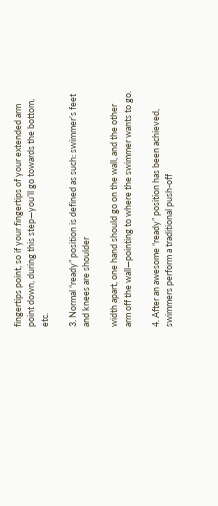fingertips point, so if your fingertips of your extended arm point down, during this step—you’ll go towards the bottom, etc.

3. Normal “ready” position is defined as such: swimmer’s feet and knees are shoulder

width apart, one hand should go on the wall, and the other arm off the wall—pointing to where the swimmer wants to go.

4. After an awesome “ready” position has been achieved, swimmers perform a traditional push-off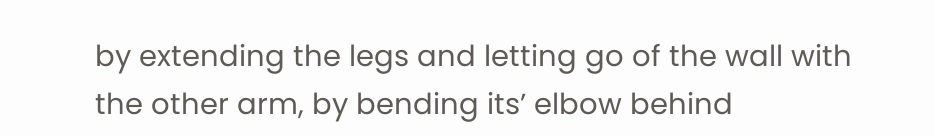by extending the legs and letting go of the wall with the other arm, by bending its’ elbow behind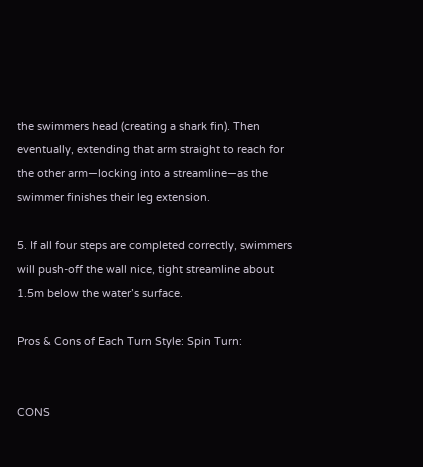the swimmers head (creating a shark fin). Then eventually, extending that arm straight to reach for the other arm—locking into a streamline—as the swimmer finishes their leg extension.

5. If all four steps are completed correctly, swimmers will push-off the wall nice, tight streamline about 1.5m below the water’s surface.

Pros & Cons of Each Turn Style: Spin Turn:


CONS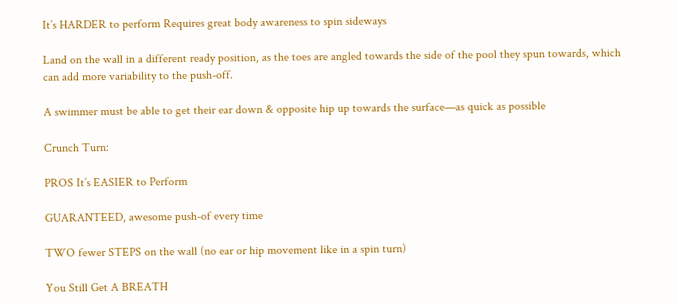It’s HARDER to perform Requires great body awareness to spin sideways

Land on the wall in a different ready position, as the toes are angled towards the side of the pool they spun towards, which can add more variability to the push-off.

A swimmer must be able to get their ear down & opposite hip up towards the surface—as quick as possible

Crunch Turn:

PROS It’s EASIER to Perform

GUARANTEED, awesome push-of every time

TWO fewer STEPS on the wall (no ear or hip movement like in a spin turn)

You Still Get A BREATH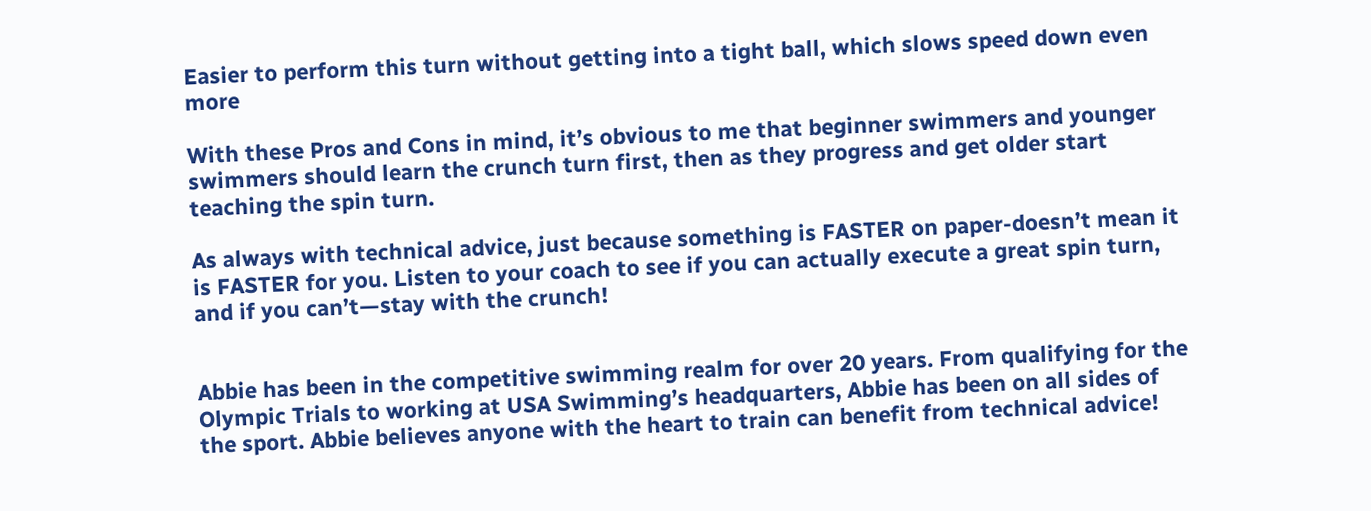Easier to perform this turn without getting into a tight ball, which slows speed down even more

With these Pros and Cons in mind, it’s obvious to me that beginner swimmers and younger swimmers should learn the crunch turn first, then as they progress and get older start teaching the spin turn.

As always with technical advice, just because something is FASTER on paper-doesn’t mean it is FASTER for you. Listen to your coach to see if you can actually execute a great spin turn, and if you can’t—stay with the crunch!


Abbie has been in the competitive swimming realm for over 20 years. From qualifying for the Olympic Trials to working at USA Swimming’s headquarters, Abbie has been on all sides of the sport. Abbie believes anyone with the heart to train can benefit from technical advice!